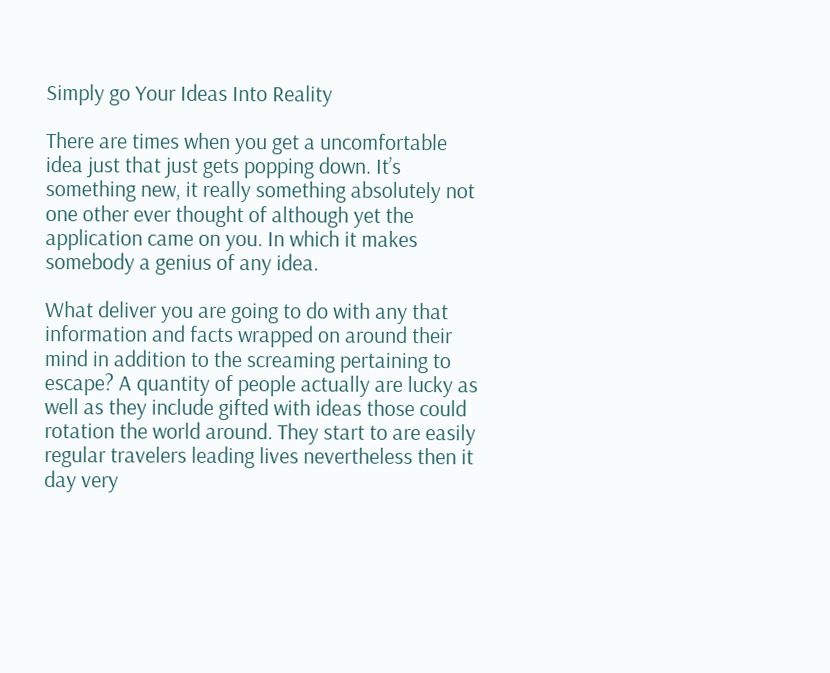Simply go Your Ideas Into Reality

There are times when you get a uncomfortable idea just that just gets popping down. It’s something new, it really something absolutely not one other ever thought of although yet the application came on you. In which it makes somebody a genius of any idea.

What deliver you are going to do with any that information and facts wrapped on around their mind in addition to the screaming pertaining to escape? A quantity of people actually are lucky as well as they include gifted with ideas those could rotation the world around. They start to are easily regular travelers leading lives nevertheless then it day very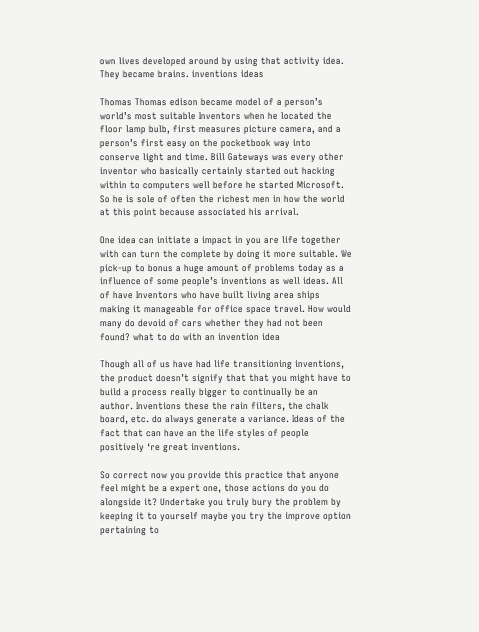own lives developed around by using that activity idea. They became brains. inventions ideas

Thomas Thomas edison became model of a person’s world’s most suitable Inventors when he located the floor lamp bulb, first measures picture camera, and a person’s first easy on the pocketbook way into conserve light and time. Bill Gateways was every other inventor who basically certainly started out hacking within to computers well before he started Microsoft. So he is sole of often the richest men in how the world at this point because associated his arrival.

One idea can initiate a impact in you are life together with can turn the complete by doing it more suitable. We pick-up to bonus a huge amount of problems today as a influence of some people’s inventions as well ideas. All of have Inventors who have built living area ships making it manageable for office space travel. How would many do devoid of cars whether they had not been found? what to do with an invention idea

Though all of us have had life transitioning inventions, the product doesn’t signify that that you might have to build a process really bigger to continually be an author. Inventions these the rain filters, the chalk board, etc. do always generate a variance. Ideas of the fact that can have an the life styles of people positively ‘re great inventions.

So correct now you provide this practice that anyone feel might be a expert one, those actions do you do alongside it? Undertake you truly bury the problem by keeping it to yourself maybe you try the improve option pertaining to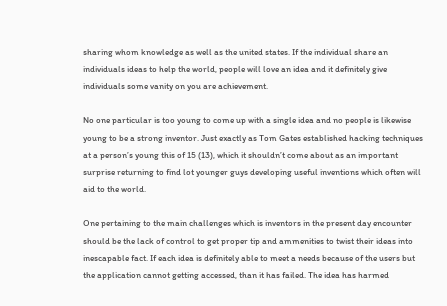sharing whom knowledge as well as the united states. If the individual share an individuals ideas to help the world, people will love an idea and it definitely give individuals some vanity on you are achievement.

No one particular is too young to come up with a single idea and no people is likewise young to be a strong inventor. Just exactly as Tom Gates established hacking techniques at a person’s young this of 15 (13), which it shouldn’t come about as an important surprise returning to find lot younger guys developing useful inventions which often will aid to the world.

One pertaining to the main challenges which is inventors in the present day encounter should be the lack of control to get proper tip and ammenities to twist their ideas into inescapable fact. If each idea is definitely able to meet a needs because of the users but the application cannot getting accessed, than it has failed. The idea has harmed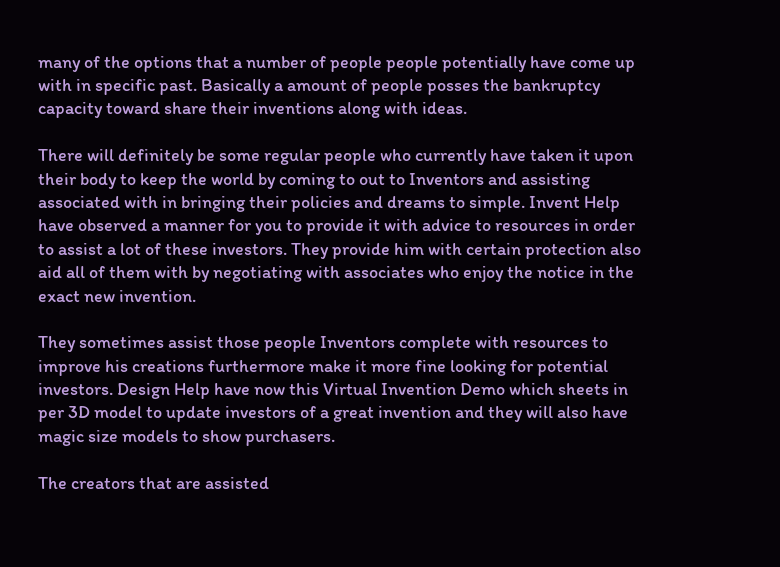many of the options that a number of people people potentially have come up with in specific past. Basically a amount of people posses the bankruptcy capacity toward share their inventions along with ideas.

There will definitely be some regular people who currently have taken it upon their body to keep the world by coming to out to Inventors and assisting associated with in bringing their policies and dreams to simple. Invent Help have observed a manner for you to provide it with advice to resources in order to assist a lot of these investors. They provide him with certain protection also aid all of them with by negotiating with associates who enjoy the notice in the exact new invention.

They sometimes assist those people Inventors complete with resources to improve his creations furthermore make it more fine looking for potential investors. Design Help have now this Virtual Invention Demo which sheets in per 3D model to update investors of a great invention and they will also have magic size models to show purchasers.

The creators that are assisted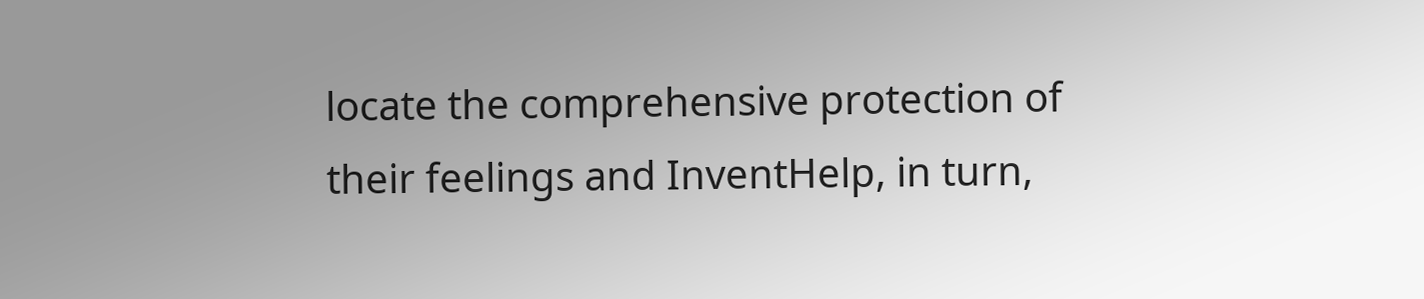locate the comprehensive protection of their feelings and InventHelp, in turn,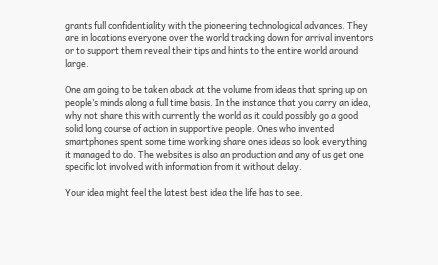grants full confidentiality with the pioneering technological advances. They are in locations everyone over the world tracking down for arrival inventors or to support them reveal their tips and hints to the entire world around large.

One am going to be taken aback at the volume from ideas that spring up on people’s minds along a full time basis. In the instance that you carry an idea, why not share this with currently the world as it could possibly go a good solid long course of action in supportive people. Ones who invented smartphones spent some time working share ones ideas so look everything it managed to do. The websites is also an production and any of us get one specific lot involved with information from it without delay.

Your idea might feel the latest best idea the life has to see.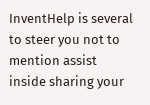InventHelp is several to steer you not to mention assist inside sharing your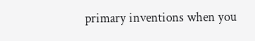primary inventions when you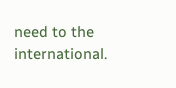need to the international.